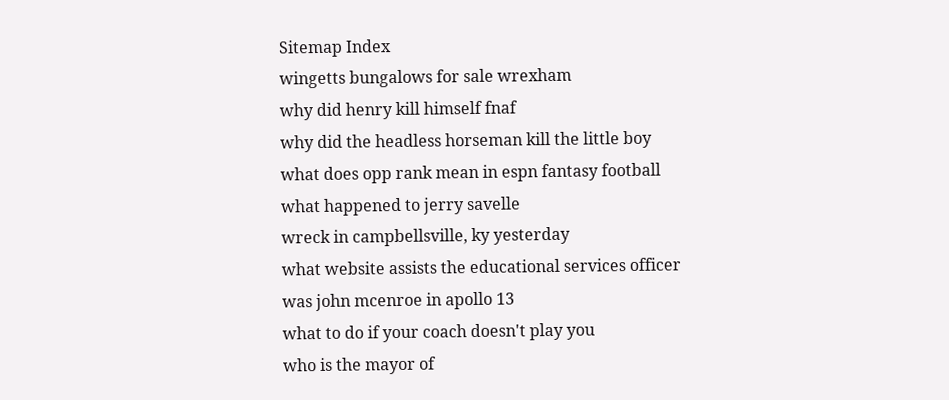Sitemap Index
wingetts bungalows for sale wrexham
why did henry kill himself fnaf
why did the headless horseman kill the little boy
what does opp rank mean in espn fantasy football
what happened to jerry savelle
wreck in campbellsville, ky yesterday
what website assists the educational services officer
was john mcenroe in apollo 13
what to do if your coach doesn't play you
who is the mayor of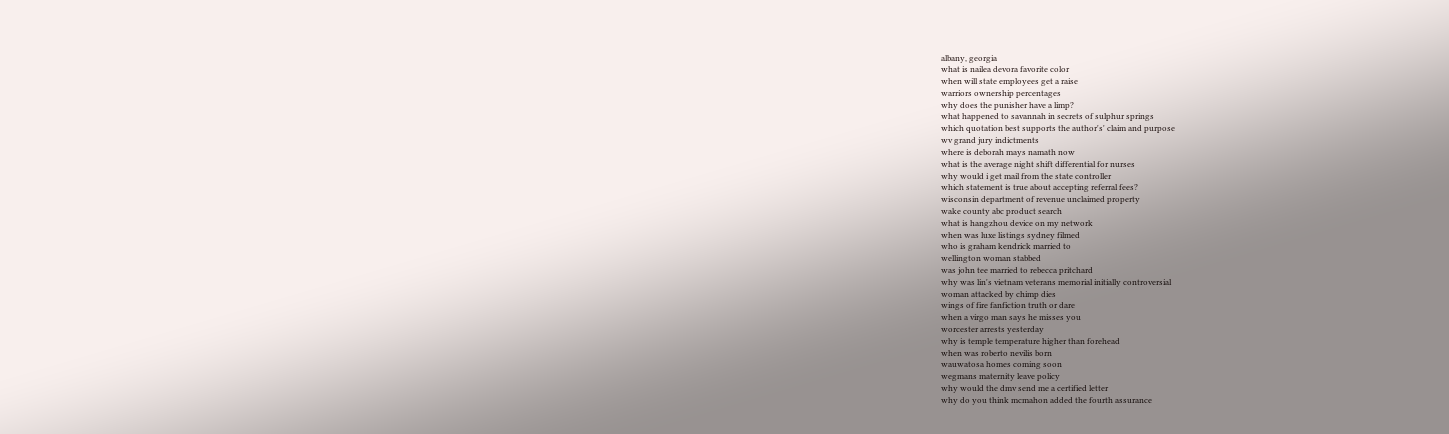albany, georgia
what is nailea devora favorite color
when will state employees get a raise
warriors ownership percentages
why does the punisher have a limp?
what happened to savannah in secrets of sulphur springs
which quotation best supports the author's' claim and purpose
wv grand jury indictments
where is deborah mays namath now
what is the average night shift differential for nurses
why would i get mail from the state controller
which statement is true about accepting referral fees?
wisconsin department of revenue unclaimed property
wake county abc product search
what is hangzhou device on my network
when was luxe listings sydney filmed
who is graham kendrick married to
wellington woman stabbed
was john tee married to rebecca pritchard
why was lin's vietnam veterans memorial initially controversial
woman attacked by chimp dies
wings of fire fanfiction truth or dare
when a virgo man says he misses you
worcester arrests yesterday
why is temple temperature higher than forehead
when was roberto nevilis born
wauwatosa homes coming soon
wegmans maternity leave policy
why would the dmv send me a certified letter
why do you think mcmahon added the fourth assurance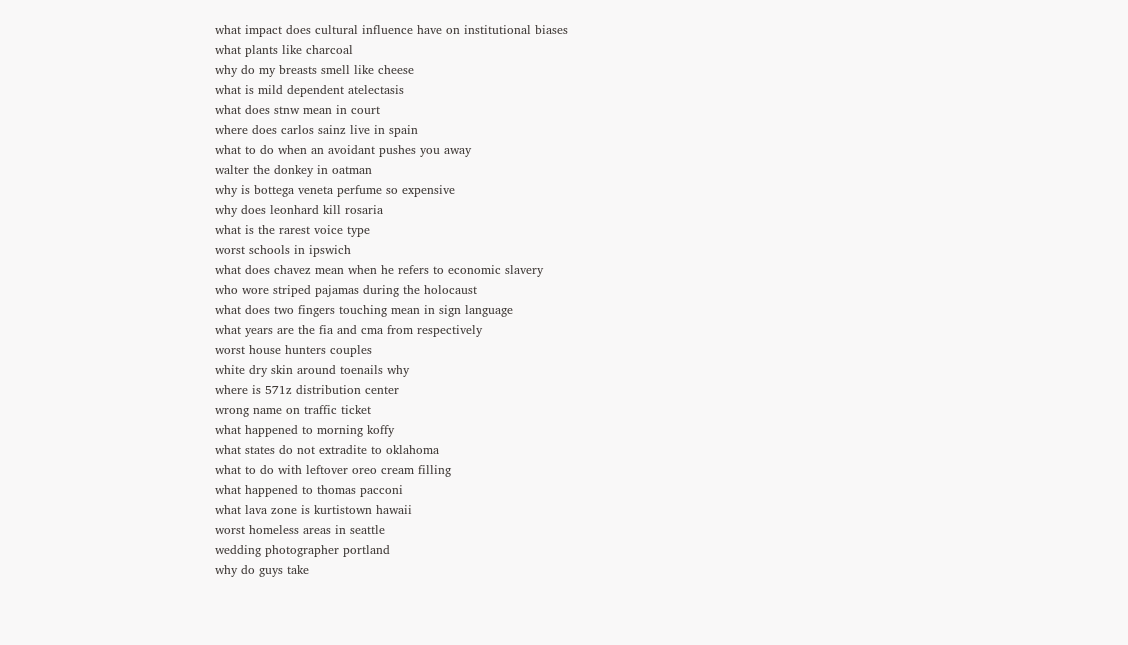what impact does cultural influence have on institutional biases
what plants like charcoal
why do my breasts smell like cheese
what is mild dependent atelectasis
what does stnw mean in court
where does carlos sainz live in spain
what to do when an avoidant pushes you away
walter the donkey in oatman
why is bottega veneta perfume so expensive
why does leonhard kill rosaria
what is the rarest voice type
worst schools in ipswich
what does chavez mean when he refers to economic slavery
who wore striped pajamas during the holocaust
what does two fingers touching mean in sign language
what years are the fia and cma from respectively
worst house hunters couples
white dry skin around toenails why
where is 571z distribution center
wrong name on traffic ticket
what happened to morning koffy
what states do not extradite to oklahoma
what to do with leftover oreo cream filling
what happened to thomas pacconi
what lava zone is kurtistown hawaii
worst homeless areas in seattle
wedding photographer portland
why do guys take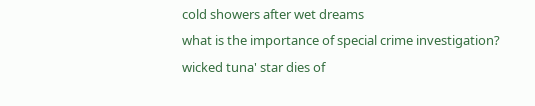cold showers after wet dreams
what is the importance of special crime investigation?
wicked tuna' star dies of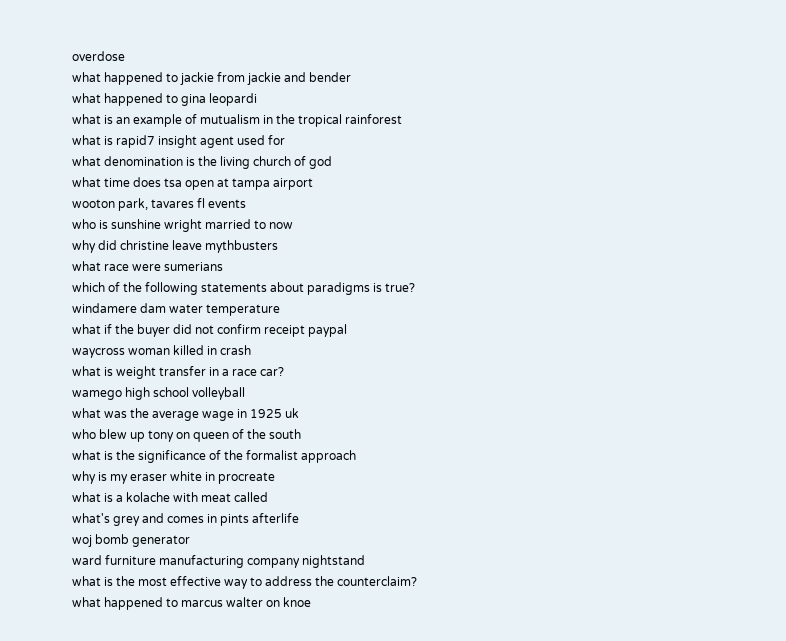overdose
what happened to jackie from jackie and bender
what happened to gina leopardi
what is an example of mutualism in the tropical rainforest
what is rapid7 insight agent used for
what denomination is the living church of god
what time does tsa open at tampa airport
wooton park, tavares fl events
who is sunshine wright married to now
why did christine leave mythbusters
what race were sumerians
which of the following statements about paradigms is true?
windamere dam water temperature
what if the buyer did not confirm receipt paypal
waycross woman killed in crash
what is weight transfer in a race car?
wamego high school volleyball
what was the average wage in 1925 uk
who blew up tony on queen of the south
what is the significance of the formalist approach
why is my eraser white in procreate
what is a kolache with meat called
what's grey and comes in pints afterlife
woj bomb generator
ward furniture manufacturing company nightstand
what is the most effective way to address the counterclaim?
what happened to marcus walter on knoe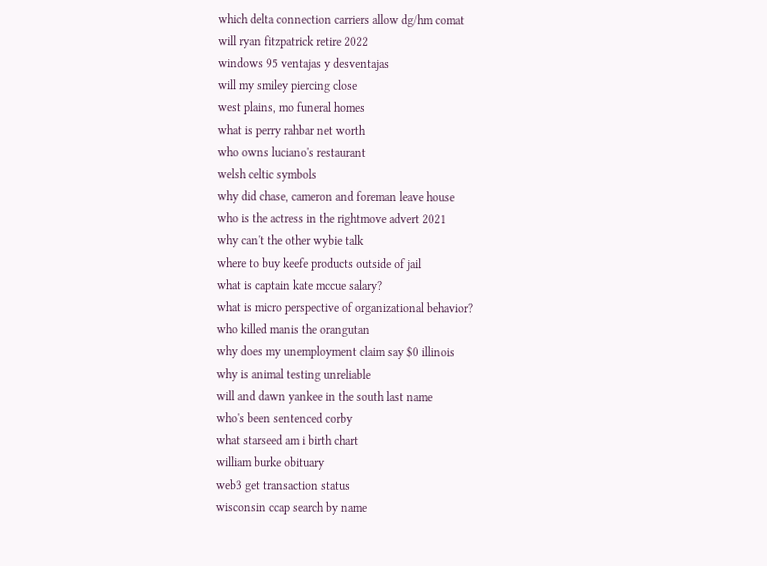which delta connection carriers allow dg/hm comat
will ryan fitzpatrick retire 2022
windows 95 ventajas y desventajas
will my smiley piercing close
west plains, mo funeral homes
what is perry rahbar net worth
who owns luciano's restaurant
welsh celtic symbols
why did chase, cameron and foreman leave house
who is the actress in the rightmove advert 2021
why can't the other wybie talk
where to buy keefe products outside of jail
what is captain kate mccue salary?
what is micro perspective of organizational behavior?
who killed manis the orangutan
why does my unemployment claim say $0 illinois
why is animal testing unreliable
will and dawn yankee in the south last name
who's been sentenced corby
what starseed am i birth chart
william burke obituary
web3 get transaction status
wisconsin ccap search by name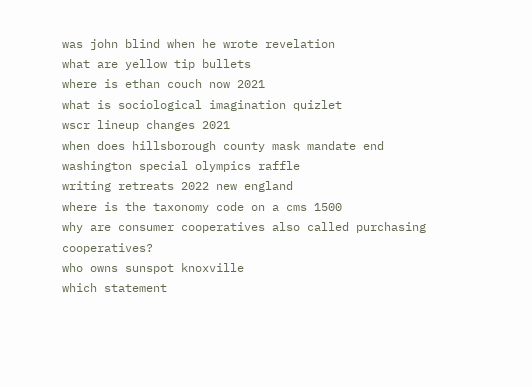was john blind when he wrote revelation
what are yellow tip bullets
where is ethan couch now 2021
what is sociological imagination quizlet
wscr lineup changes 2021
when does hillsborough county mask mandate end
washington special olympics raffle
writing retreats 2022 new england
where is the taxonomy code on a cms 1500
why are consumer cooperatives also called purchasing cooperatives?
who owns sunspot knoxville
which statement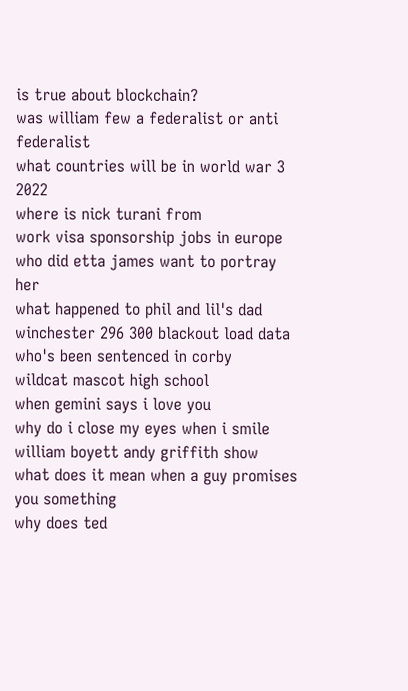is true about blockchain?
was william few a federalist or anti federalist
what countries will be in world war 3 2022
where is nick turani from
work visa sponsorship jobs in europe
who did etta james want to portray her
what happened to phil and lil's dad
winchester 296 300 blackout load data
who's been sentenced in corby
wildcat mascot high school
when gemini says i love you
why do i close my eyes when i smile
william boyett andy griffith show
what does it mean when a guy promises you something
why does ted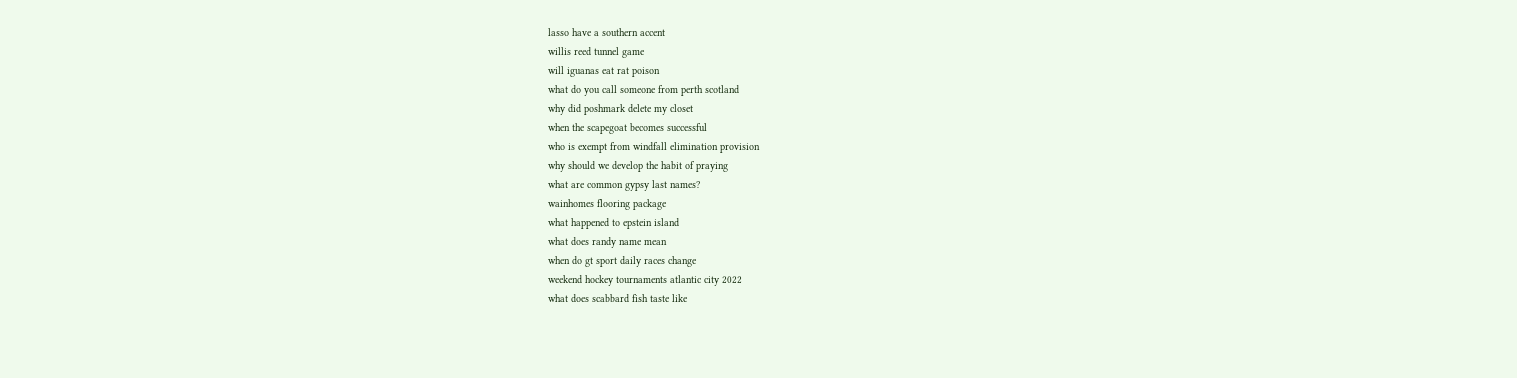lasso have a southern accent
willis reed tunnel game
will iguanas eat rat poison
what do you call someone from perth scotland
why did poshmark delete my closet
when the scapegoat becomes successful
who is exempt from windfall elimination provision
why should we develop the habit of praying
what are common gypsy last names?
wainhomes flooring package
what happened to epstein island
what does randy name mean
when do gt sport daily races change
weekend hockey tournaments atlantic city 2022
what does scabbard fish taste like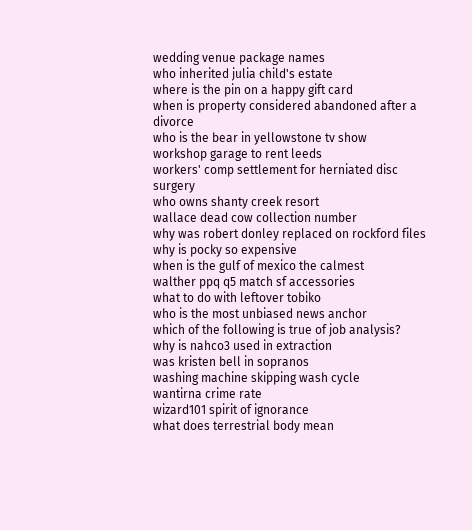wedding venue package names
who inherited julia child's estate
where is the pin on a happy gift card
when is property considered abandoned after a divorce
who is the bear in yellowstone tv show
workshop garage to rent leeds
workers' comp settlement for herniated disc surgery
who owns shanty creek resort
wallace dead cow collection number
why was robert donley replaced on rockford files
why is pocky so expensive
when is the gulf of mexico the calmest
walther ppq q5 match sf accessories
what to do with leftover tobiko
who is the most unbiased news anchor
which of the following is true of job analysis?
why is nahco3 used in extraction
was kristen bell in sopranos
washing machine skipping wash cycle
wantirna crime rate
wizard101 spirit of ignorance
what does terrestrial body mean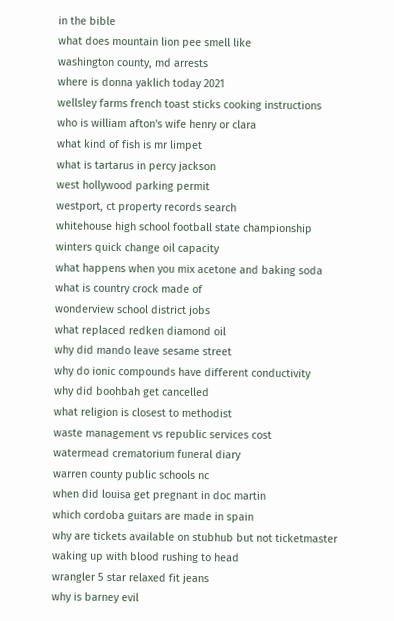in the bible
what does mountain lion pee smell like
washington county, md arrests
where is donna yaklich today 2021
wellsley farms french toast sticks cooking instructions
who is william afton's wife henry or clara
what kind of fish is mr limpet
what is tartarus in percy jackson
west hollywood parking permit
westport, ct property records search
whitehouse high school football state championship
winters quick change oil capacity
what happens when you mix acetone and baking soda
what is country crock made of
wonderview school district jobs
what replaced redken diamond oil
why did mando leave sesame street
why do ionic compounds have different conductivity
why did boohbah get cancelled
what religion is closest to methodist
waste management vs republic services cost
watermead crematorium funeral diary
warren county public schools nc
when did louisa get pregnant in doc martin
which cordoba guitars are made in spain
why are tickets available on stubhub but not ticketmaster
waking up with blood rushing to head
wrangler 5 star relaxed fit jeans
why is barney evil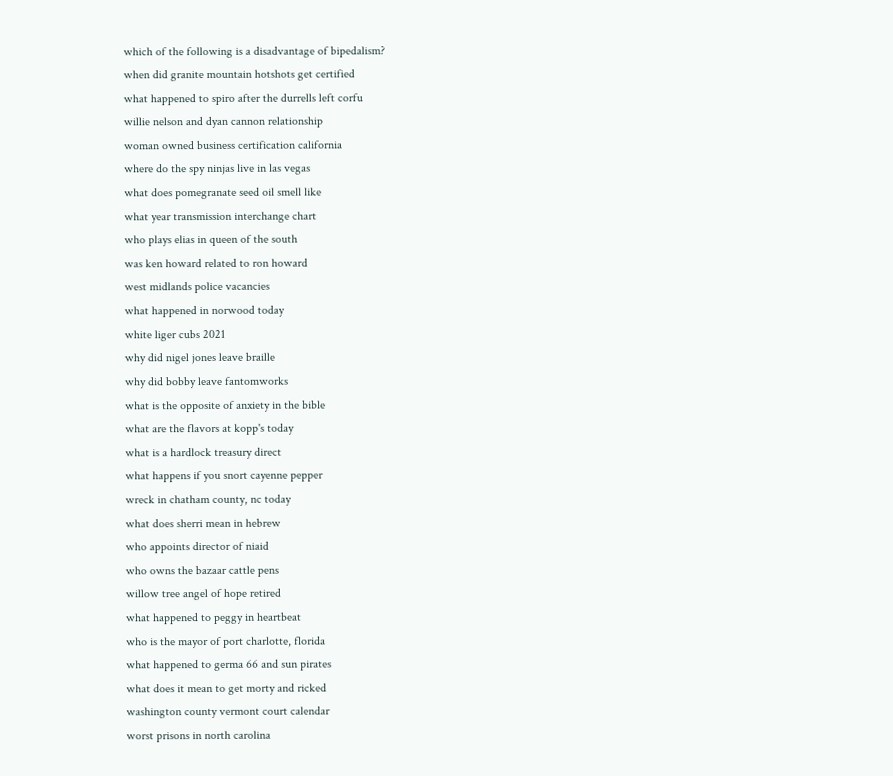which of the following is a disadvantage of bipedalism?
when did granite mountain hotshots get certified
what happened to spiro after the durrells left corfu
willie nelson and dyan cannon relationship
woman owned business certification california
where do the spy ninjas live in las vegas
what does pomegranate seed oil smell like
what year transmission interchange chart
who plays elias in queen of the south
was ken howard related to ron howard
west midlands police vacancies
what happened in norwood today
white liger cubs 2021
why did nigel jones leave braille
why did bobby leave fantomworks
what is the opposite of anxiety in the bible
what are the flavors at kopp's today
what is a hardlock treasury direct
what happens if you snort cayenne pepper
wreck in chatham county, nc today
what does sherri mean in hebrew
who appoints director of niaid
who owns the bazaar cattle pens
willow tree angel of hope retired
what happened to peggy in heartbeat
who is the mayor of port charlotte, florida
what happened to germa 66 and sun pirates
what does it mean to get morty and ricked
washington county vermont court calendar
worst prisons in north carolina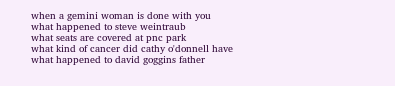when a gemini woman is done with you
what happened to steve weintraub
what seats are covered at pnc park
what kind of cancer did cathy o'donnell have
what happened to david goggins father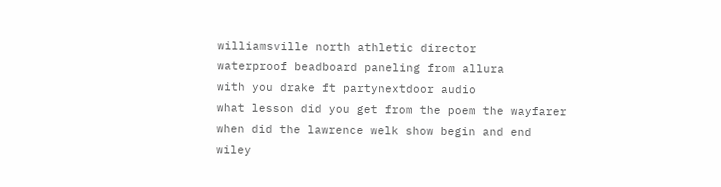williamsville north athletic director
waterproof beadboard paneling from allura
with you drake ft partynextdoor audio
what lesson did you get from the poem the wayfarer
when did the lawrence welk show begin and end
wiley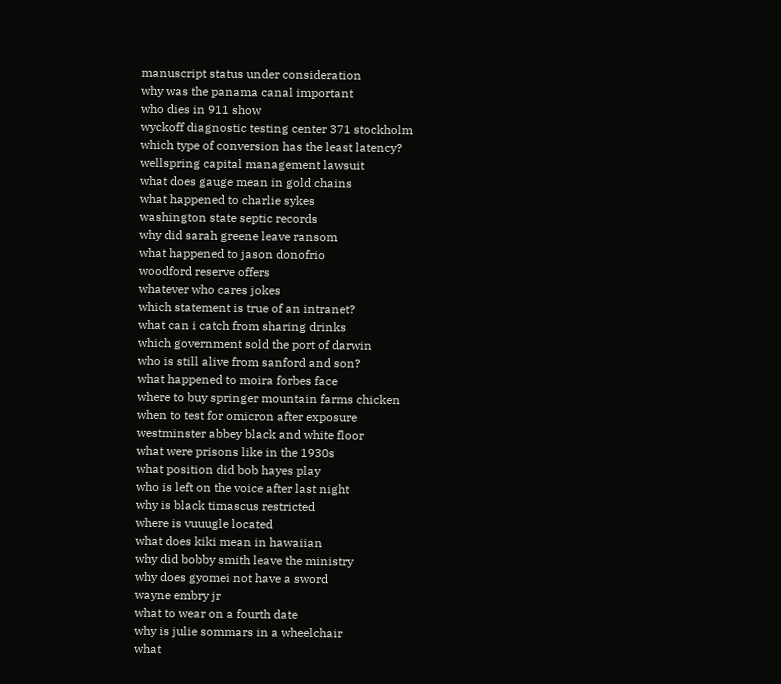manuscript status under consideration
why was the panama canal important
who dies in 911 show
wyckoff diagnostic testing center 371 stockholm
which type of conversion has the least latency?
wellspring capital management lawsuit
what does gauge mean in gold chains
what happened to charlie sykes
washington state septic records
why did sarah greene leave ransom
what happened to jason donofrio
woodford reserve offers
whatever who cares jokes
which statement is true of an intranet?
what can i catch from sharing drinks
which government sold the port of darwin
who is still alive from sanford and son?
what happened to moira forbes face
where to buy springer mountain farms chicken
when to test for omicron after exposure
westminster abbey black and white floor
what were prisons like in the 1930s
what position did bob hayes play
who is left on the voice after last night
why is black timascus restricted
where is vuuugle located
what does kiki mean in hawaiian
why did bobby smith leave the ministry
why does gyomei not have a sword
wayne embry jr
what to wear on a fourth date
why is julie sommars in a wheelchair
what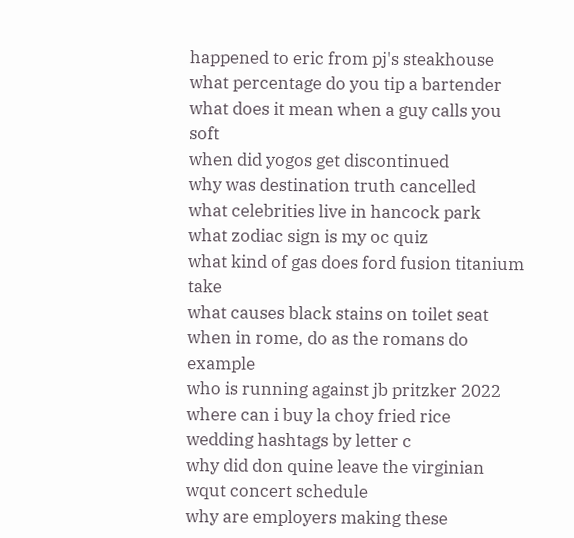happened to eric from pj's steakhouse
what percentage do you tip a bartender
what does it mean when a guy calls you soft
when did yogos get discontinued
why was destination truth cancelled
what celebrities live in hancock park
what zodiac sign is my oc quiz
what kind of gas does ford fusion titanium take
what causes black stains on toilet seat
when in rome, do as the romans do example
who is running against jb pritzker 2022
where can i buy la choy fried rice
wedding hashtags by letter c
why did don quine leave the virginian
wqut concert schedule
why are employers making these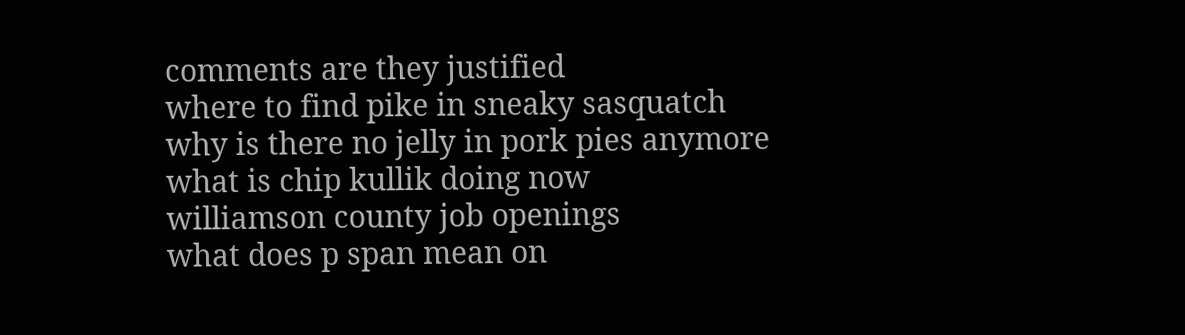comments are they justified
where to find pike in sneaky sasquatch
why is there no jelly in pork pies anymore
what is chip kullik doing now
williamson county job openings
what does p span mean on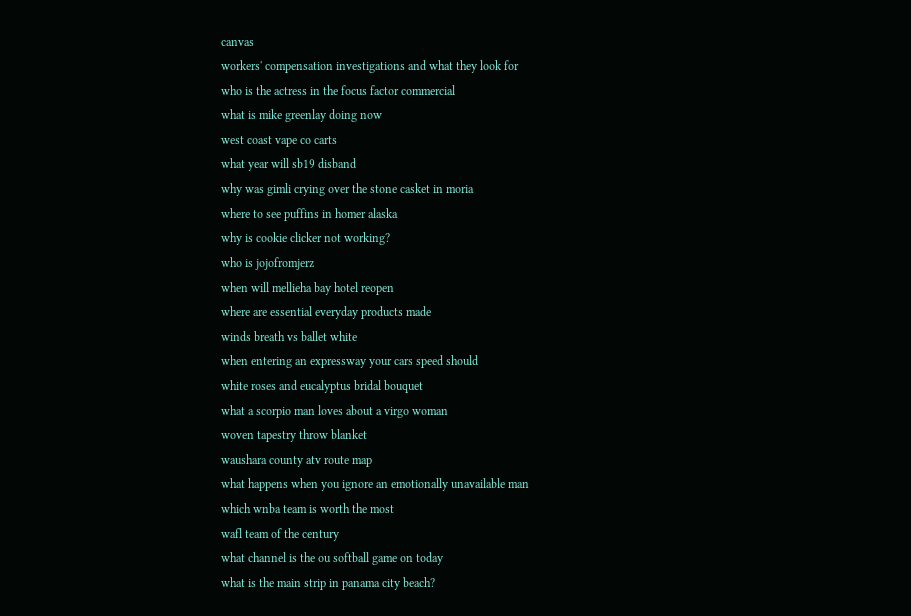canvas
workers' compensation investigations and what they look for
who is the actress in the focus factor commercial
what is mike greenlay doing now
west coast vape co carts
what year will sb19 disband
why was gimli crying over the stone casket in moria
where to see puffins in homer alaska
why is cookie clicker not working?
who is jojofromjerz
when will mellieha bay hotel reopen
where are essential everyday products made
winds breath vs ballet white
when entering an expressway your cars speed should
white roses and eucalyptus bridal bouquet
what a scorpio man loves about a virgo woman
woven tapestry throw blanket
waushara county atv route map
what happens when you ignore an emotionally unavailable man
which wnba team is worth the most
wafl team of the century
what channel is the ou softball game on today
what is the main strip in panama city beach?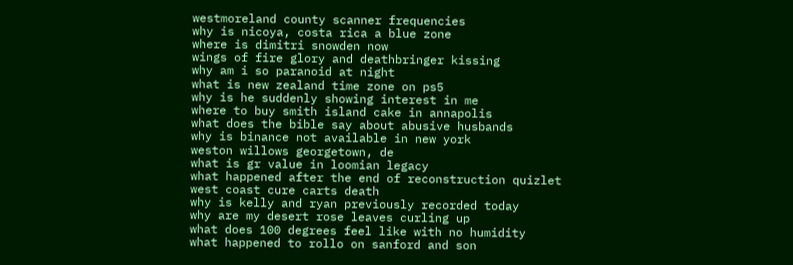westmoreland county scanner frequencies
why is nicoya, costa rica a blue zone
where is dimitri snowden now
wings of fire glory and deathbringer kissing
why am i so paranoid at night
what is new zealand time zone on ps5
why is he suddenly showing interest in me
where to buy smith island cake in annapolis
what does the bible say about abusive husbands
why is binance not available in new york
weston willows georgetown, de
what is gr value in loomian legacy
what happened after the end of reconstruction quizlet
west coast cure carts death
why is kelly and ryan previously recorded today
why are my desert rose leaves curling up
what does 100 degrees feel like with no humidity
what happened to rollo on sanford and son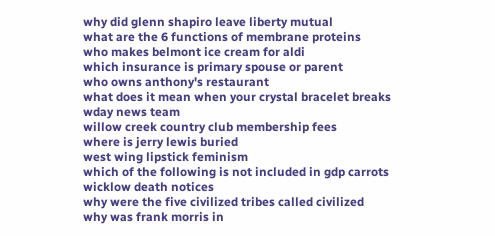why did glenn shapiro leave liberty mutual
what are the 6 functions of membrane proteins
who makes belmont ice cream for aldi
which insurance is primary spouse or parent
who owns anthony's restaurant
what does it mean when your crystal bracelet breaks
wday news team
willow creek country club membership fees
where is jerry lewis buried
west wing lipstick feminism
which of the following is not included in gdp carrots
wicklow death notices
why were the five civilized tribes called civilized
why was frank morris in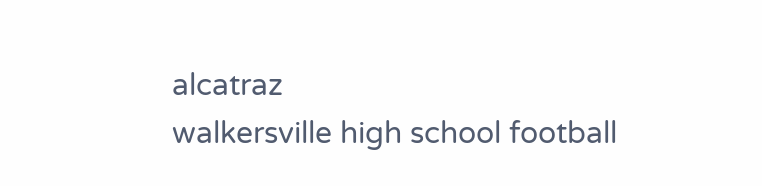alcatraz
walkersville high school football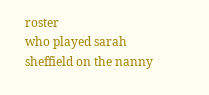roster
who played sarah sheffield on the nanny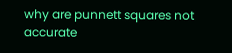why are punnett squares not accurate